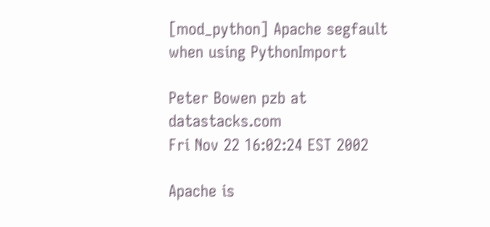[mod_python] Apache segfault when using PythonImport

Peter Bowen pzb at datastacks.com
Fri Nov 22 16:02:24 EST 2002

Apache is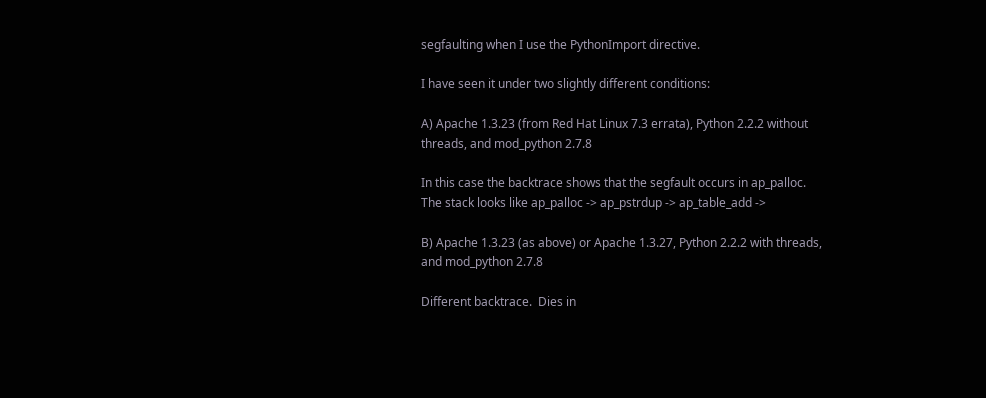segfaulting when I use the PythonImport directive.

I have seen it under two slightly different conditions:

A) Apache 1.3.23 (from Red Hat Linux 7.3 errata), Python 2.2.2 without
threads, and mod_python 2.7.8

In this case the backtrace shows that the segfault occurs in ap_palloc.
The stack looks like ap_palloc -> ap_pstrdup -> ap_table_add ->

B) Apache 1.3.23 (as above) or Apache 1.3.27, Python 2.2.2 with threads,
and mod_python 2.7.8

Different backtrace.  Dies in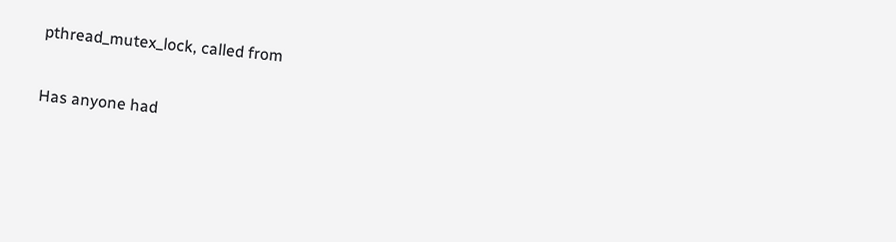pthread_mutex_lock, called from

Has anyone had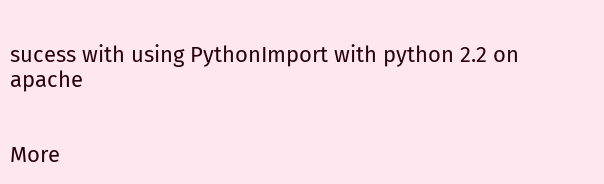sucess with using PythonImport with python 2.2 on apache


More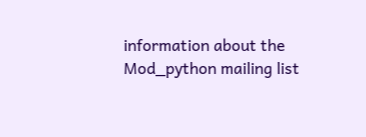information about the Mod_python mailing list